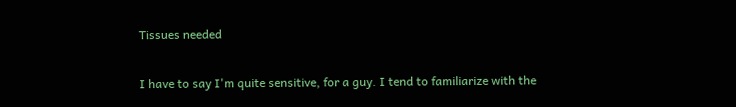Tissues needed

I have to say I'm quite sensitive, for a guy. I tend to familiarize with the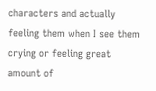characters and actually feeling them when I see them crying or feeling great amount of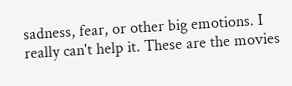sadness, fear, or other big emotions. I really can't help it. These are the movies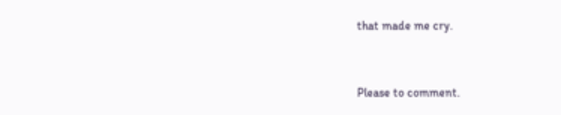that made me cry.


Please to comment.